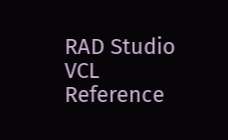RAD Studio VCL Reference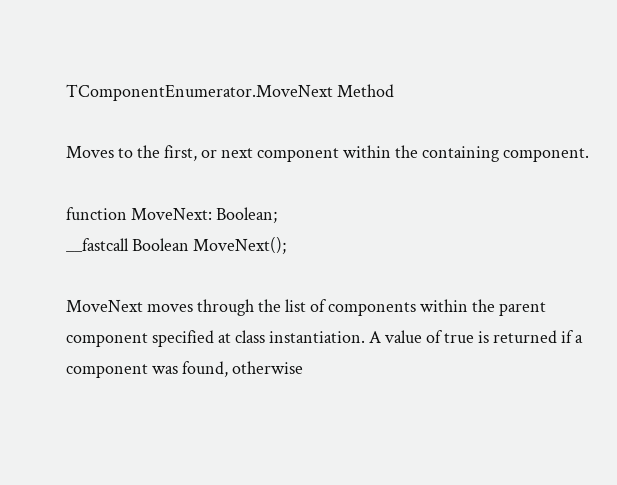TComponentEnumerator.MoveNext Method

Moves to the first, or next component within the containing component.

function MoveNext: Boolean;
__fastcall Boolean MoveNext();

MoveNext moves through the list of components within the parent component specified at class instantiation. A value of true is returned if a component was found, otherwise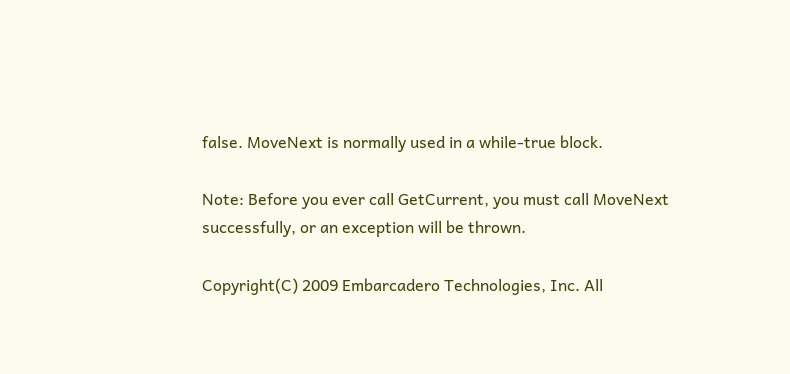false. MoveNext is normally used in a while-true block.

Note: Before you ever call GetCurrent, you must call MoveNext successfully, or an exception will be thrown.

Copyright(C) 2009 Embarcadero Technologies, Inc. All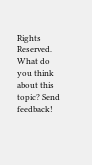Rights Reserved.
What do you think about this topic? Send feedback!